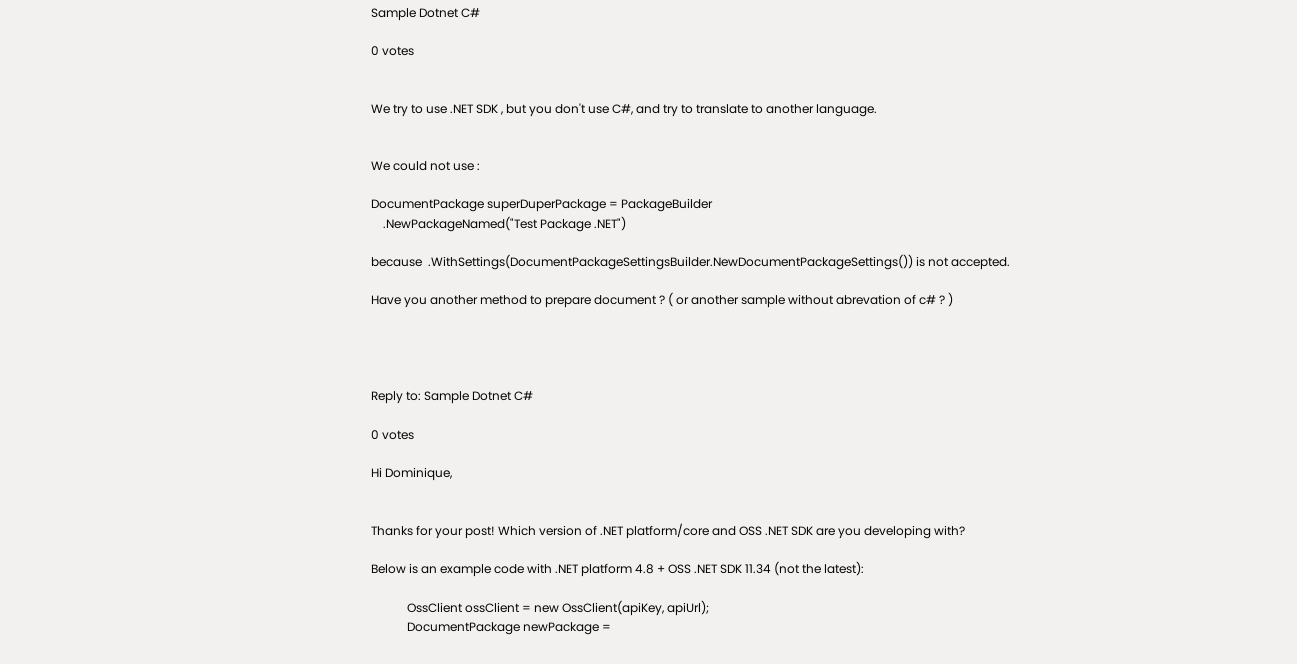Sample Dotnet C#

0 votes


We try to use .NET SDK , but you don't use C#, and try to translate to another language.


We could not use :

DocumentPackage superDuperPackage = PackageBuilder
    .NewPackageNamed("Test Package .NET")

because  .WithSettings(DocumentPackageSettingsBuilder.NewDocumentPackageSettings()) is not accepted.

Have you another method to prepare document ? ( or another sample without abrevation of c# ? )




Reply to: Sample Dotnet C#

0 votes

Hi Dominique,


Thanks for your post! Which version of .NET platform/core and OSS .NET SDK are you developing with?

Below is an example code with .NET platform 4.8 + OSS .NET SDK 11.34 (not the latest):

            OssClient ossClient = new OssClient(apiKey, apiUrl);
            DocumentPackage newPackage =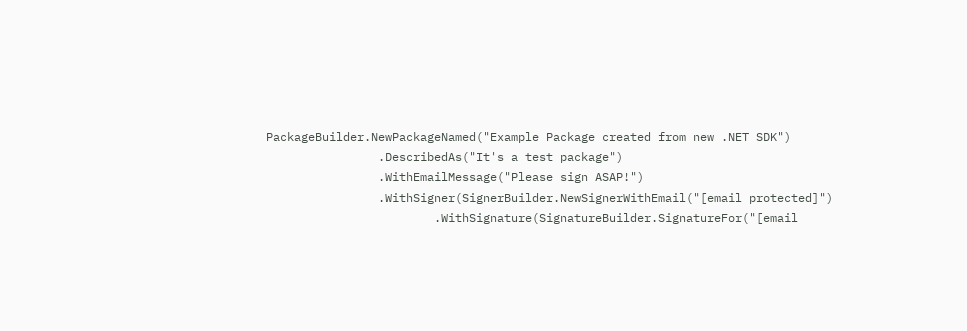PackageBuilder.NewPackageNamed("Example Package created from new .NET SDK")
                .DescribedAs("It's a test package")
                .WithEmailMessage("Please sign ASAP!")
                .WithSigner(SignerBuilder.NewSignerWithEmail("[email protected]")
                        .WithSignature(SignatureBuilder.SignatureFor("[email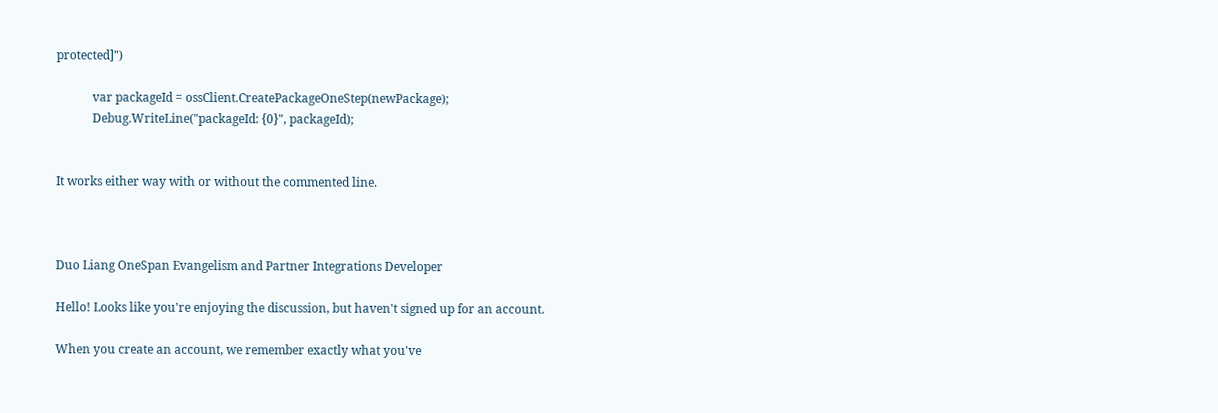protected]")

            var packageId = ossClient.CreatePackageOneStep(newPackage);
            Debug.WriteLine("packageId: {0}", packageId);


It works either way with or without the commented line.



Duo Liang OneSpan Evangelism and Partner Integrations Developer

Hello! Looks like you're enjoying the discussion, but haven't signed up for an account.

When you create an account, we remember exactly what you've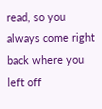read, so you always come right back where you left off